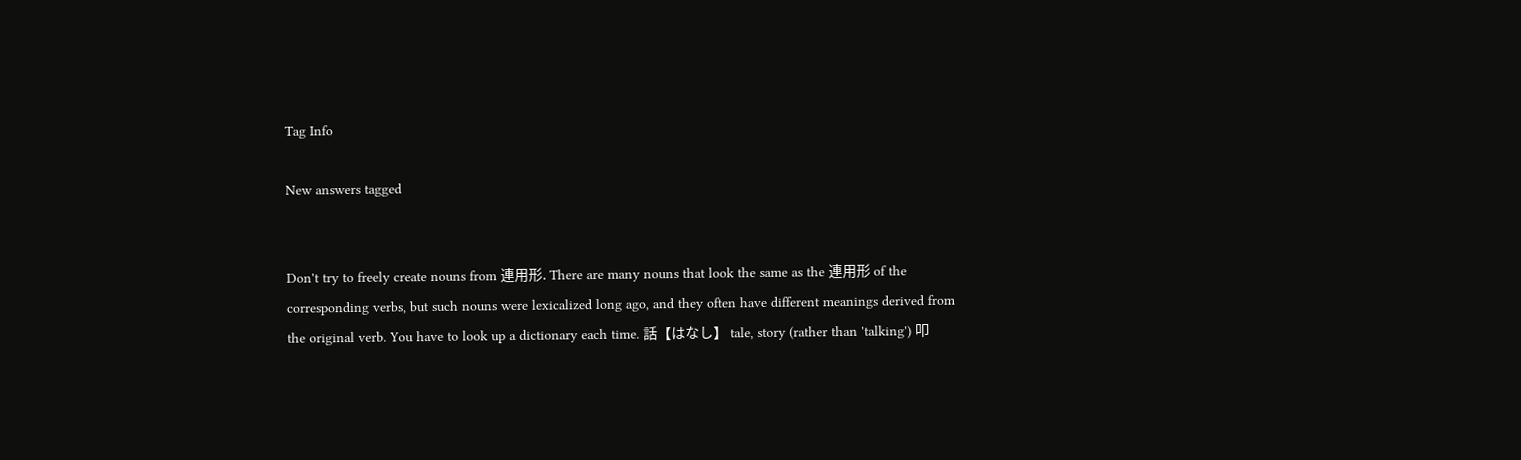Tag Info

New answers tagged


Don't try to freely create nouns from 連用形. There are many nouns that look the same as the 連用形 of the corresponding verbs, but such nouns were lexicalized long ago, and they often have different meanings derived from the original verb. You have to look up a dictionary each time. 話【はなし】 tale, story (rather than 'talking') 叩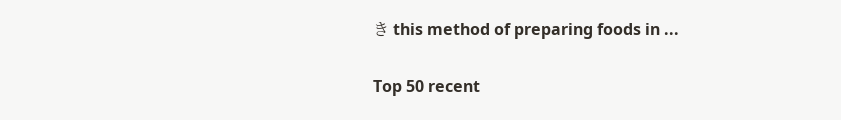き this method of preparing foods in ...

Top 50 recent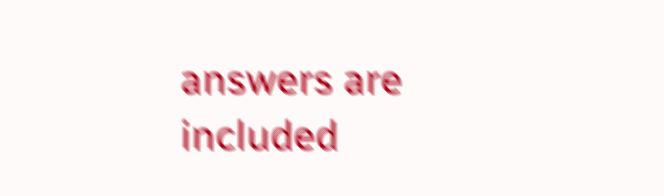answers are included